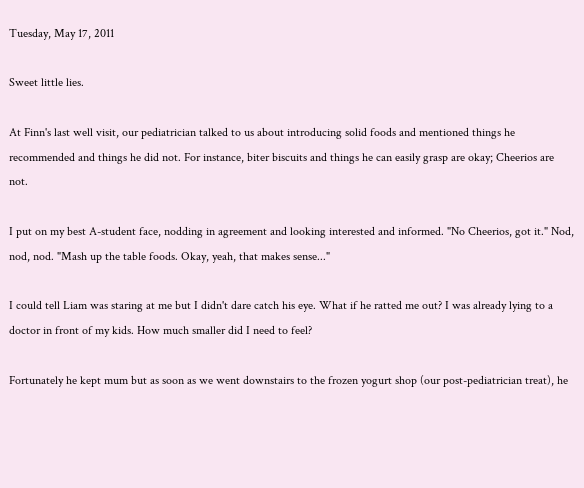Tuesday, May 17, 2011

Sweet little lies.

At Finn's last well visit, our pediatrician talked to us about introducing solid foods and mentioned things he recommended and things he did not. For instance, biter biscuits and things he can easily grasp are okay; Cheerios are not.

I put on my best A-student face, nodding in agreement and looking interested and informed. "No Cheerios, got it." Nod, nod, nod. "Mash up the table foods. Okay, yeah, that makes sense..."

I could tell Liam was staring at me but I didn't dare catch his eye. What if he ratted me out? I was already lying to a doctor in front of my kids. How much smaller did I need to feel?

Fortunately he kept mum but as soon as we went downstairs to the frozen yogurt shop (our post-pediatrician treat), he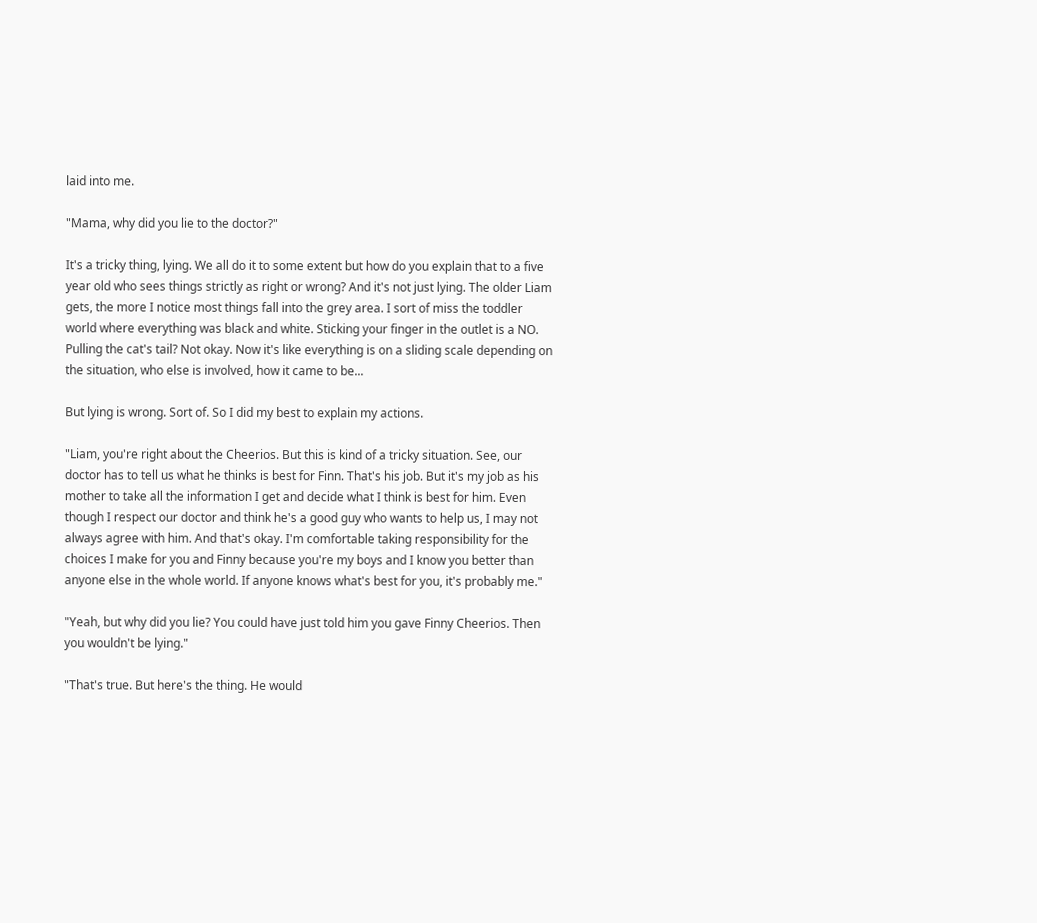laid into me.

"Mama, why did you lie to the doctor?"

It's a tricky thing, lying. We all do it to some extent but how do you explain that to a five year old who sees things strictly as right or wrong? And it's not just lying. The older Liam gets, the more I notice most things fall into the grey area. I sort of miss the toddler world where everything was black and white. Sticking your finger in the outlet is a NO. Pulling the cat's tail? Not okay. Now it's like everything is on a sliding scale depending on the situation, who else is involved, how it came to be...

But lying is wrong. Sort of. So I did my best to explain my actions.

"Liam, you're right about the Cheerios. But this is kind of a tricky situation. See, our doctor has to tell us what he thinks is best for Finn. That's his job. But it's my job as his mother to take all the information I get and decide what I think is best for him. Even though I respect our doctor and think he's a good guy who wants to help us, I may not always agree with him. And that's okay. I'm comfortable taking responsibility for the choices I make for you and Finny because you're my boys and I know you better than anyone else in the whole world. If anyone knows what's best for you, it's probably me."

"Yeah, but why did you lie? You could have just told him you gave Finny Cheerios. Then you wouldn't be lying."

"That's true. But here's the thing. He would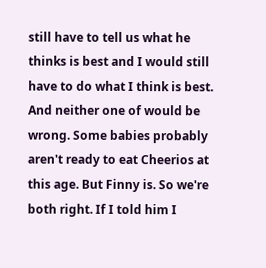still have to tell us what he thinks is best and I would still have to do what I think is best. And neither one of would be wrong. Some babies probably aren't ready to eat Cheerios at this age. But Finny is. So we're both right. If I told him I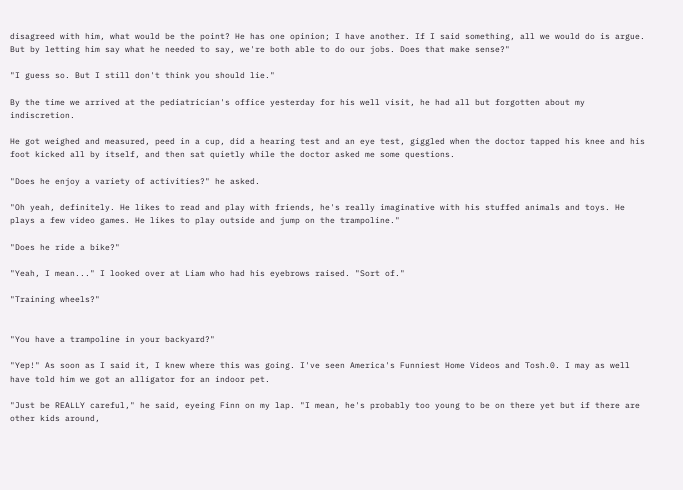disagreed with him, what would be the point? He has one opinion; I have another. If I said something, all we would do is argue. But by letting him say what he needed to say, we're both able to do our jobs. Does that make sense?"

"I guess so. But I still don't think you should lie."

By the time we arrived at the pediatrician's office yesterday for his well visit, he had all but forgotten about my indiscretion.

He got weighed and measured, peed in a cup, did a hearing test and an eye test, giggled when the doctor tapped his knee and his foot kicked all by itself, and then sat quietly while the doctor asked me some questions.

"Does he enjoy a variety of activities?" he asked.

"Oh yeah, definitely. He likes to read and play with friends, he's really imaginative with his stuffed animals and toys. He plays a few video games. He likes to play outside and jump on the trampoline."

"Does he ride a bike?"

"Yeah, I mean..." I looked over at Liam who had his eyebrows raised. "Sort of."

"Training wheels?"


"You have a trampoline in your backyard?"

"Yep!" As soon as I said it, I knew where this was going. I've seen America's Funniest Home Videos and Tosh.0. I may as well have told him we got an alligator for an indoor pet.

"Just be REALLY careful," he said, eyeing Finn on my lap. "I mean, he's probably too young to be on there yet but if there are other kids around,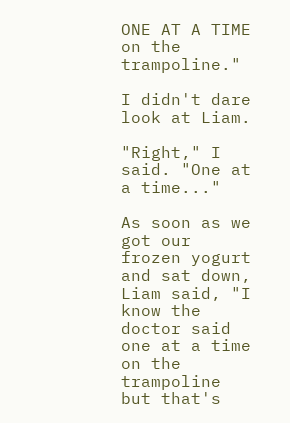ONE AT A TIME on the trampoline."

I didn't dare look at Liam.

"Right," I said. "One at a time..."

As soon as we got our frozen yogurt and sat down, Liam said, "I know the doctor said one at a time on the trampoline but that's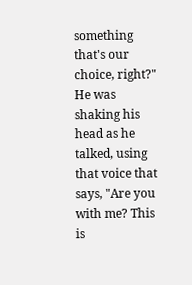something that's our choice, right?" He was shaking his head as he talked, using that voice that says, "Are you with me? This is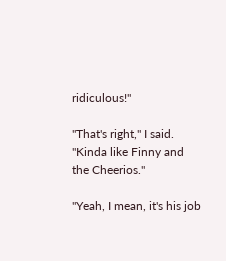ridiculous!"

"That's right," I said. "Kinda like Finny and the Cheerios."

"Yeah, I mean, it's his job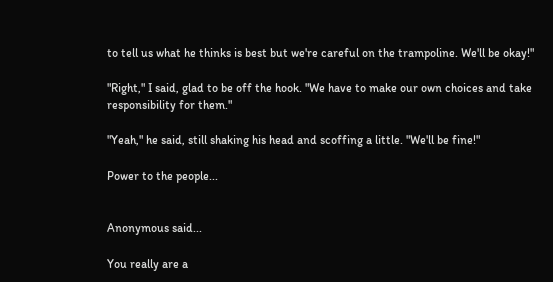to tell us what he thinks is best but we're careful on the trampoline. We'll be okay!"

"Right," I said, glad to be off the hook. "We have to make our own choices and take responsibility for them."

"Yeah," he said, still shaking his head and scoffing a little. "We'll be fine!"

Power to the people...


Anonymous said...

You really are a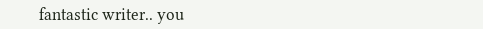fantastic writer.. you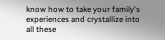know how to take your family's experiences and crystallize into all these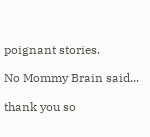poignant stories.

No Mommy Brain said...

thank you so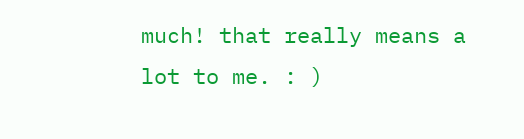much! that really means a lot to me. : )